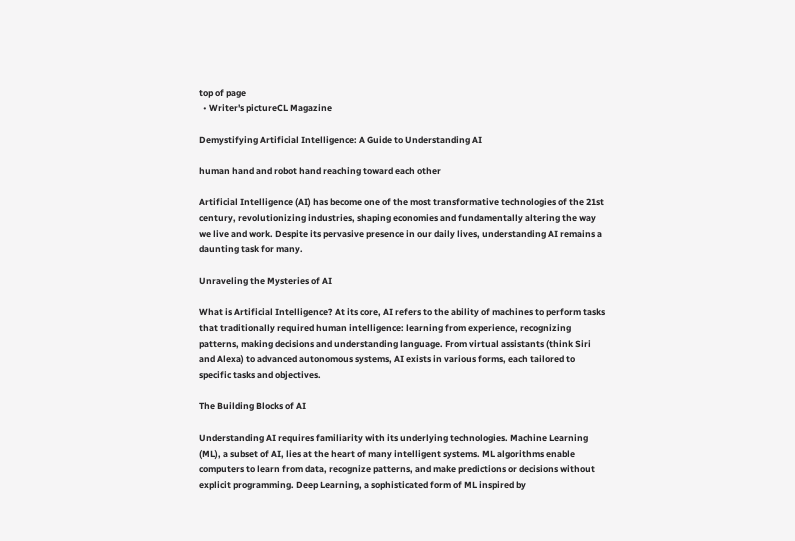top of page
  • Writer's pictureCL Magazine

Demystifying Artificial Intelligence: A Guide to Understanding AI

human hand and robot hand reaching toward each other

Artificial Intelligence (AI) has become one of the most transformative technologies of the 21st century, revolutionizing industries, shaping economies and fundamentally altering the way we live and work. Despite its pervasive presence in our daily lives, understanding AI remains a daunting task for many.

Unraveling the Mysteries of AI

What is Artificial Intelligence? At its core, AI refers to the ability of machines to perform tasks that traditionally required human intelligence: learning from experience, recognizing patterns, making decisions and understanding language. From virtual assistants (think Siri and Alexa) to advanced autonomous systems, AI exists in various forms, each tailored to specific tasks and objectives.

The Building Blocks of AI

Understanding AI requires familiarity with its underlying technologies. Machine Learning (ML), a subset of AI, lies at the heart of many intelligent systems. ML algorithms enable computers to learn from data, recognize patterns, and make predictions or decisions without explicit programming. Deep Learning, a sophisticated form of ML inspired by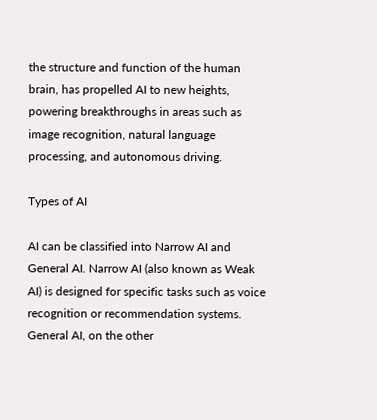the structure and function of the human brain, has propelled AI to new heights, powering breakthroughs in areas such as image recognition, natural language processing, and autonomous driving.

Types of AI

AI can be classified into Narrow AI and General AI. Narrow AI (also known as Weak AI) is designed for specific tasks such as voice recognition or recommendation systems. General AI, on the other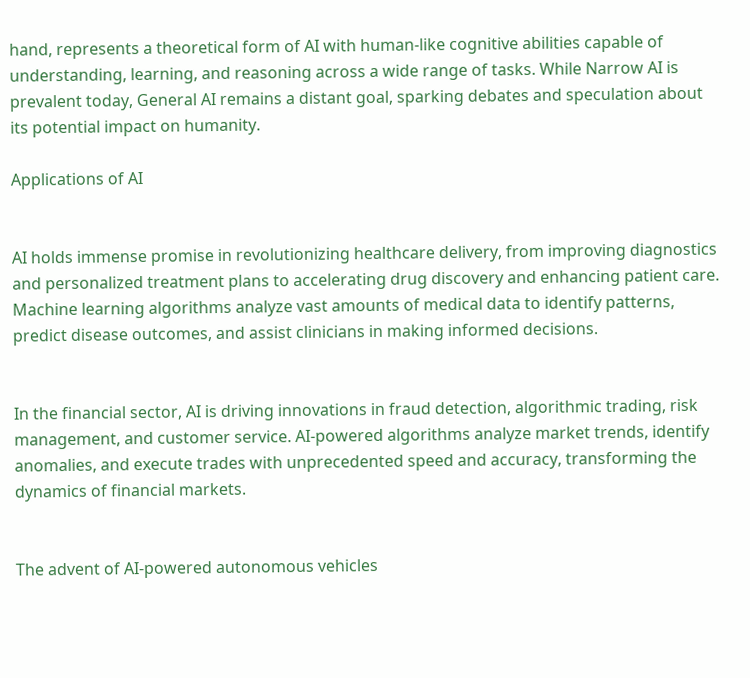hand, represents a theoretical form of AI with human-like cognitive abilities capable of understanding, learning, and reasoning across a wide range of tasks. While Narrow AI is prevalent today, General AI remains a distant goal, sparking debates and speculation about its potential impact on humanity.

Applications of AI


AI holds immense promise in revolutionizing healthcare delivery, from improving diagnostics and personalized treatment plans to accelerating drug discovery and enhancing patient care. Machine learning algorithms analyze vast amounts of medical data to identify patterns, predict disease outcomes, and assist clinicians in making informed decisions.


In the financial sector, AI is driving innovations in fraud detection, algorithmic trading, risk management, and customer service. AI-powered algorithms analyze market trends, identify anomalies, and execute trades with unprecedented speed and accuracy, transforming the dynamics of financial markets.


The advent of AI-powered autonomous vehicles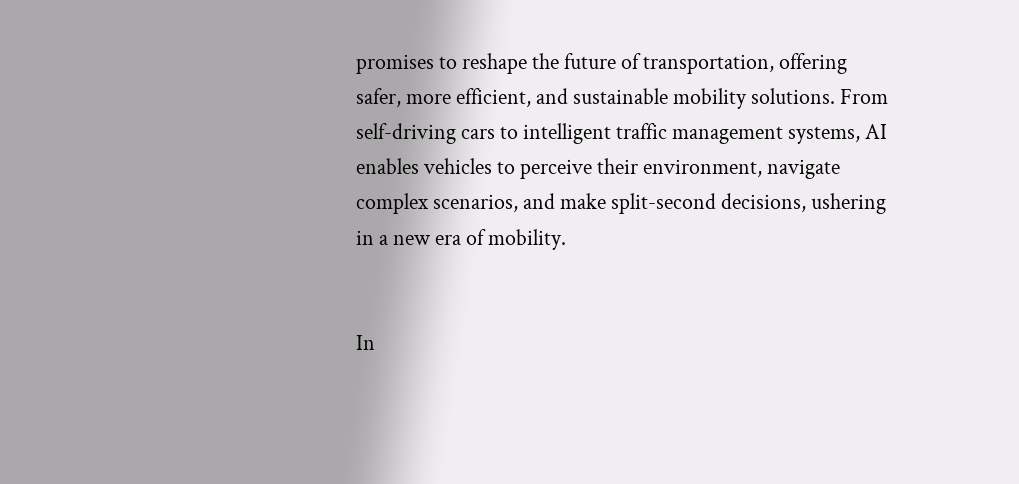promises to reshape the future of transportation, offering safer, more efficient, and sustainable mobility solutions. From self-driving cars to intelligent traffic management systems, AI enables vehicles to perceive their environment, navigate complex scenarios, and make split-second decisions, ushering in a new era of mobility.


In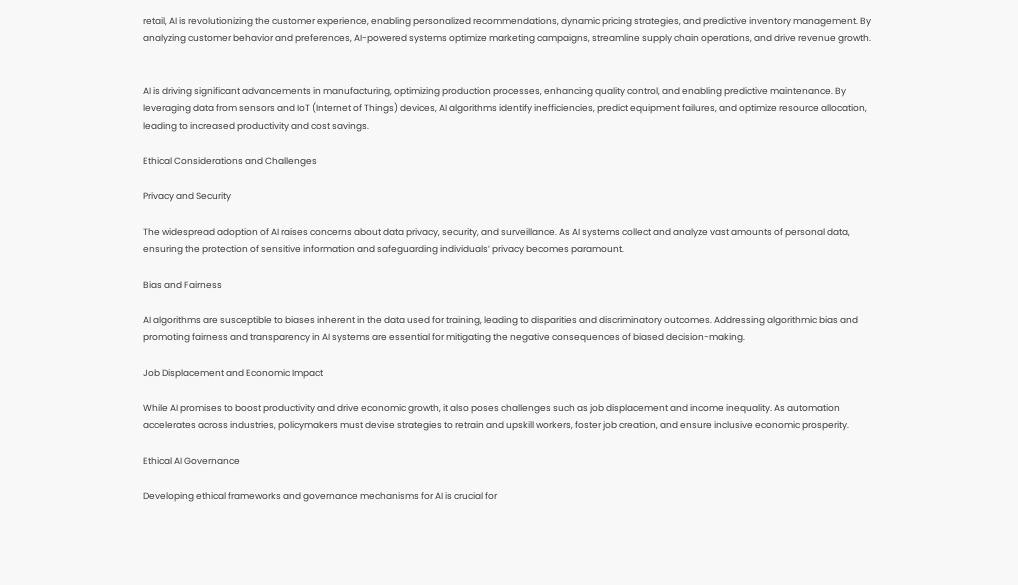retail, AI is revolutionizing the customer experience, enabling personalized recommendations, dynamic pricing strategies, and predictive inventory management. By analyzing customer behavior and preferences, AI-powered systems optimize marketing campaigns, streamline supply chain operations, and drive revenue growth.


AI is driving significant advancements in manufacturing, optimizing production processes, enhancing quality control, and enabling predictive maintenance. By leveraging data from sensors and IoT (Internet of Things) devices, AI algorithms identify inefficiencies, predict equipment failures, and optimize resource allocation, leading to increased productivity and cost savings.

Ethical Considerations and Challenges

Privacy and Security

The widespread adoption of AI raises concerns about data privacy, security, and surveillance. As AI systems collect and analyze vast amounts of personal data, ensuring the protection of sensitive information and safeguarding individuals’ privacy becomes paramount.

Bias and Fairness

AI algorithms are susceptible to biases inherent in the data used for training, leading to disparities and discriminatory outcomes. Addressing algorithmic bias and promoting fairness and transparency in AI systems are essential for mitigating the negative consequences of biased decision-making.

Job Displacement and Economic Impact

While AI promises to boost productivity and drive economic growth, it also poses challenges such as job displacement and income inequality. As automation accelerates across industries, policymakers must devise strategies to retrain and upskill workers, foster job creation, and ensure inclusive economic prosperity.

Ethical AI Governance

Developing ethical frameworks and governance mechanisms for AI is crucial for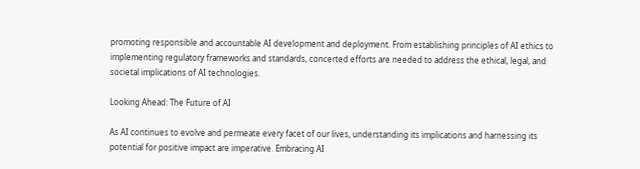promoting responsible and accountable AI development and deployment. From establishing principles of AI ethics to implementing regulatory frameworks and standards, concerted efforts are needed to address the ethical, legal, and societal implications of AI technologies.

Looking Ahead: The Future of AI

As AI continues to evolve and permeate every facet of our lives, understanding its implications and harnessing its potential for positive impact are imperative. Embracing AI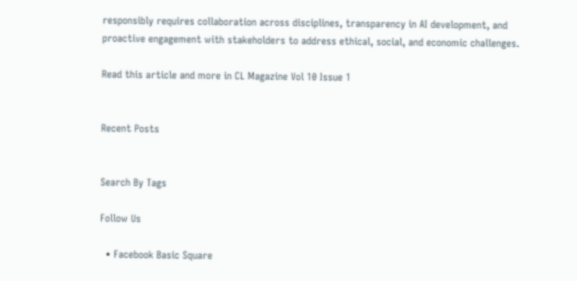responsibly requires collaboration across disciplines, transparency in AI development, and proactive engagement with stakeholders to address ethical, social, and economic challenges.

Read this article and more in CL Magazine Vol 10 Issue 1


Recent Posts


Search By Tags

Follow Us

  • Facebook Basic Square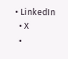• LinkedIn
  • X
  •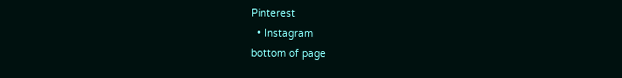Pinterest
  • Instagram
bottom of page